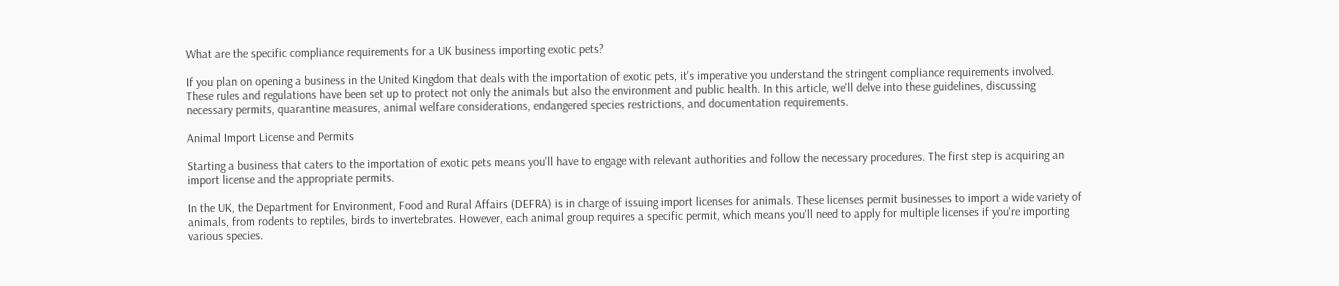What are the specific compliance requirements for a UK business importing exotic pets?

If you plan on opening a business in the United Kingdom that deals with the importation of exotic pets, it's imperative you understand the stringent compliance requirements involved. These rules and regulations have been set up to protect not only the animals but also the environment and public health. In this article, we'll delve into these guidelines, discussing necessary permits, quarantine measures, animal welfare considerations, endangered species restrictions, and documentation requirements.

Animal Import License and Permits

Starting a business that caters to the importation of exotic pets means you'll have to engage with relevant authorities and follow the necessary procedures. The first step is acquiring an import license and the appropriate permits.

In the UK, the Department for Environment, Food and Rural Affairs (DEFRA) is in charge of issuing import licenses for animals. These licenses permit businesses to import a wide variety of animals, from rodents to reptiles, birds to invertebrates. However, each animal group requires a specific permit, which means you'll need to apply for multiple licenses if you're importing various species.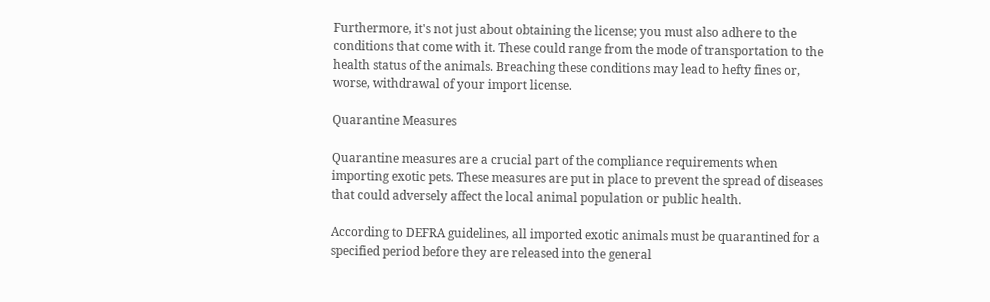Furthermore, it's not just about obtaining the license; you must also adhere to the conditions that come with it. These could range from the mode of transportation to the health status of the animals. Breaching these conditions may lead to hefty fines or, worse, withdrawal of your import license.

Quarantine Measures

Quarantine measures are a crucial part of the compliance requirements when importing exotic pets. These measures are put in place to prevent the spread of diseases that could adversely affect the local animal population or public health.

According to DEFRA guidelines, all imported exotic animals must be quarantined for a specified period before they are released into the general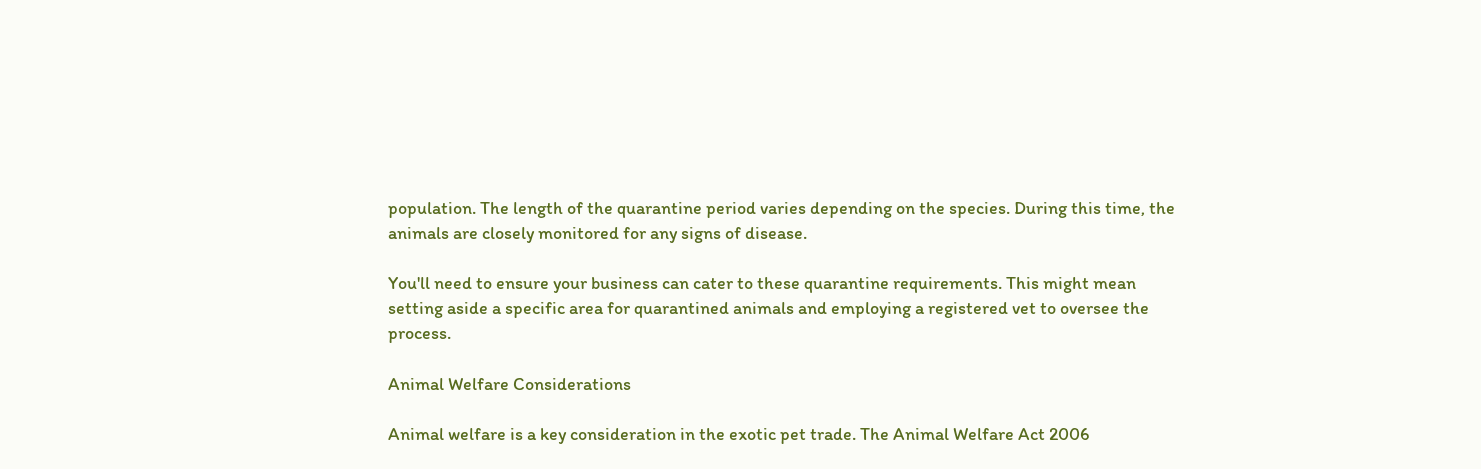population. The length of the quarantine period varies depending on the species. During this time, the animals are closely monitored for any signs of disease.

You'll need to ensure your business can cater to these quarantine requirements. This might mean setting aside a specific area for quarantined animals and employing a registered vet to oversee the process.

Animal Welfare Considerations

Animal welfare is a key consideration in the exotic pet trade. The Animal Welfare Act 2006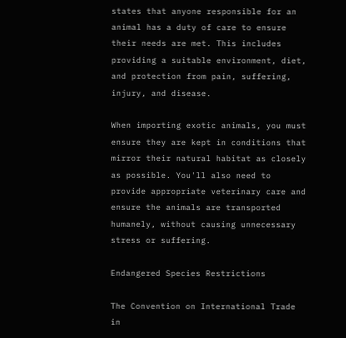states that anyone responsible for an animal has a duty of care to ensure their needs are met. This includes providing a suitable environment, diet, and protection from pain, suffering, injury, and disease.

When importing exotic animals, you must ensure they are kept in conditions that mirror their natural habitat as closely as possible. You'll also need to provide appropriate veterinary care and ensure the animals are transported humanely, without causing unnecessary stress or suffering.

Endangered Species Restrictions

The Convention on International Trade in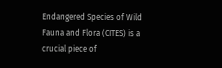Endangered Species of Wild Fauna and Flora (CITES) is a crucial piece of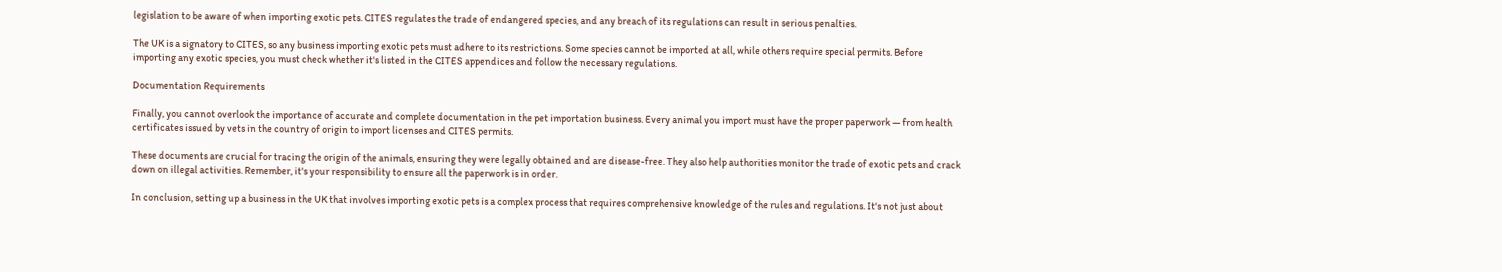legislation to be aware of when importing exotic pets. CITES regulates the trade of endangered species, and any breach of its regulations can result in serious penalties.

The UK is a signatory to CITES, so any business importing exotic pets must adhere to its restrictions. Some species cannot be imported at all, while others require special permits. Before importing any exotic species, you must check whether it's listed in the CITES appendices and follow the necessary regulations.

Documentation Requirements

Finally, you cannot overlook the importance of accurate and complete documentation in the pet importation business. Every animal you import must have the proper paperwork — from health certificates issued by vets in the country of origin to import licenses and CITES permits.

These documents are crucial for tracing the origin of the animals, ensuring they were legally obtained and are disease-free. They also help authorities monitor the trade of exotic pets and crack down on illegal activities. Remember, it's your responsibility to ensure all the paperwork is in order.

In conclusion, setting up a business in the UK that involves importing exotic pets is a complex process that requires comprehensive knowledge of the rules and regulations. It's not just about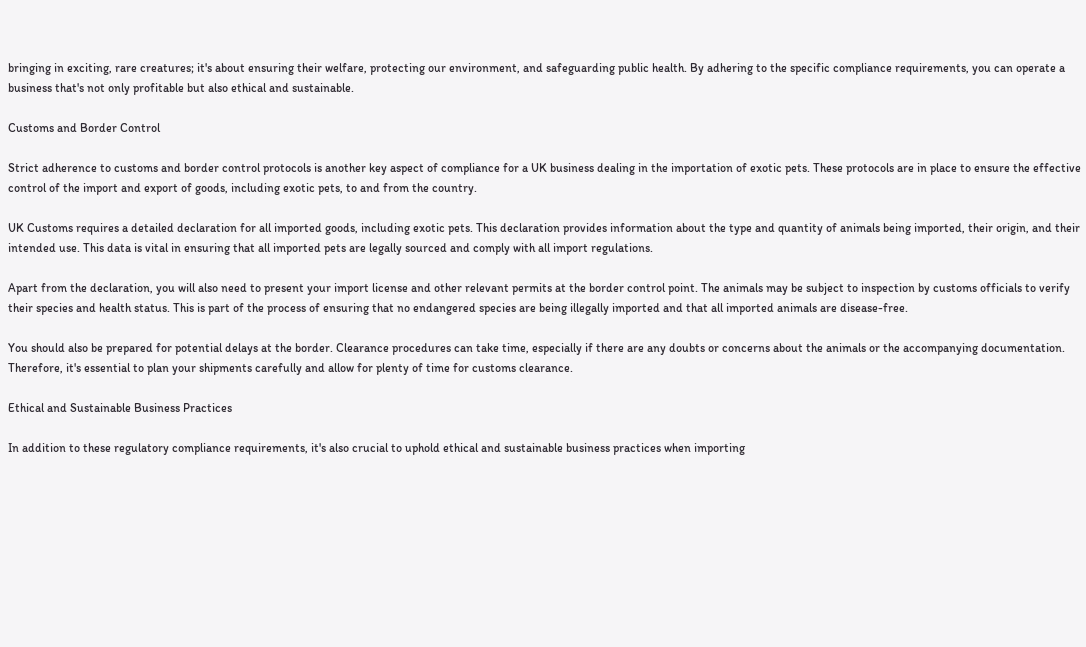bringing in exciting, rare creatures; it's about ensuring their welfare, protecting our environment, and safeguarding public health. By adhering to the specific compliance requirements, you can operate a business that's not only profitable but also ethical and sustainable.

Customs and Border Control

Strict adherence to customs and border control protocols is another key aspect of compliance for a UK business dealing in the importation of exotic pets. These protocols are in place to ensure the effective control of the import and export of goods, including exotic pets, to and from the country.

UK Customs requires a detailed declaration for all imported goods, including exotic pets. This declaration provides information about the type and quantity of animals being imported, their origin, and their intended use. This data is vital in ensuring that all imported pets are legally sourced and comply with all import regulations.

Apart from the declaration, you will also need to present your import license and other relevant permits at the border control point. The animals may be subject to inspection by customs officials to verify their species and health status. This is part of the process of ensuring that no endangered species are being illegally imported and that all imported animals are disease-free.

You should also be prepared for potential delays at the border. Clearance procedures can take time, especially if there are any doubts or concerns about the animals or the accompanying documentation. Therefore, it's essential to plan your shipments carefully and allow for plenty of time for customs clearance.

Ethical and Sustainable Business Practices

In addition to these regulatory compliance requirements, it's also crucial to uphold ethical and sustainable business practices when importing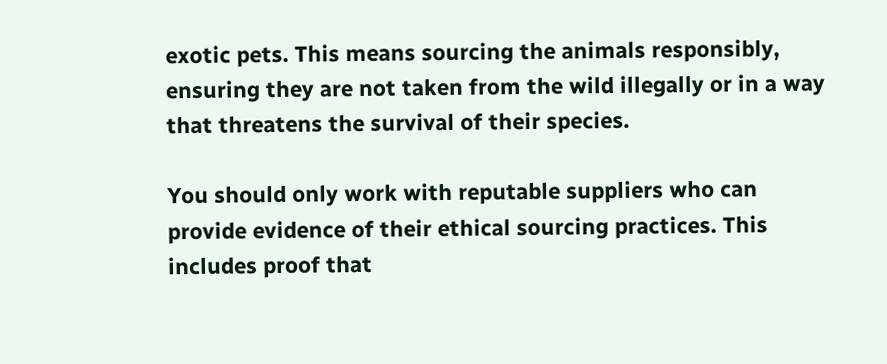exotic pets. This means sourcing the animals responsibly, ensuring they are not taken from the wild illegally or in a way that threatens the survival of their species.

You should only work with reputable suppliers who can provide evidence of their ethical sourcing practices. This includes proof that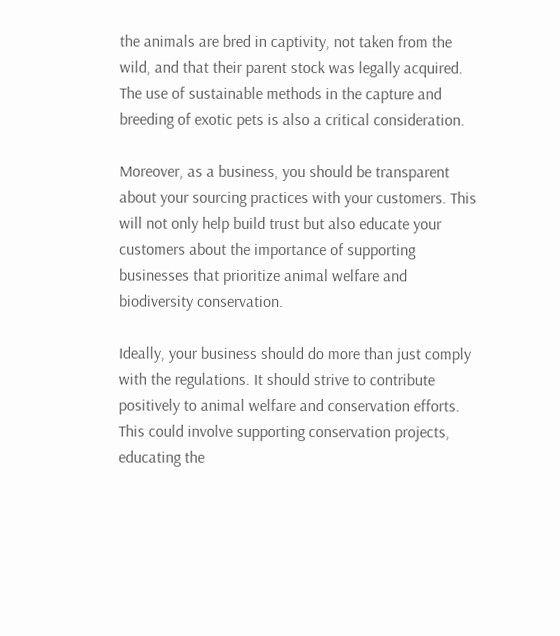the animals are bred in captivity, not taken from the wild, and that their parent stock was legally acquired. The use of sustainable methods in the capture and breeding of exotic pets is also a critical consideration.

Moreover, as a business, you should be transparent about your sourcing practices with your customers. This will not only help build trust but also educate your customers about the importance of supporting businesses that prioritize animal welfare and biodiversity conservation.

Ideally, your business should do more than just comply with the regulations. It should strive to contribute positively to animal welfare and conservation efforts. This could involve supporting conservation projects, educating the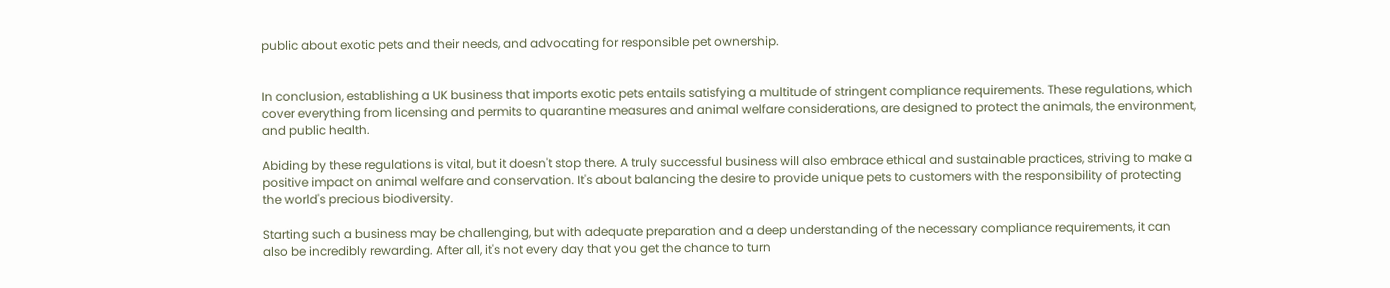public about exotic pets and their needs, and advocating for responsible pet ownership.


In conclusion, establishing a UK business that imports exotic pets entails satisfying a multitude of stringent compliance requirements. These regulations, which cover everything from licensing and permits to quarantine measures and animal welfare considerations, are designed to protect the animals, the environment, and public health.

Abiding by these regulations is vital, but it doesn't stop there. A truly successful business will also embrace ethical and sustainable practices, striving to make a positive impact on animal welfare and conservation. It's about balancing the desire to provide unique pets to customers with the responsibility of protecting the world's precious biodiversity.

Starting such a business may be challenging, but with adequate preparation and a deep understanding of the necessary compliance requirements, it can also be incredibly rewarding. After all, it's not every day that you get the chance to turn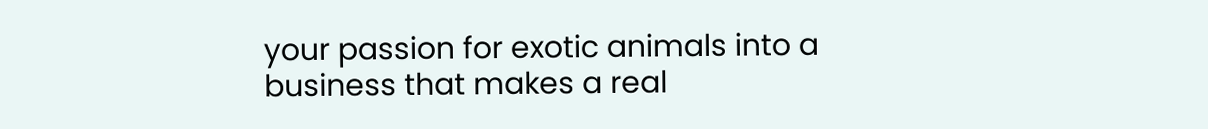your passion for exotic animals into a business that makes a real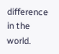difference in the world.